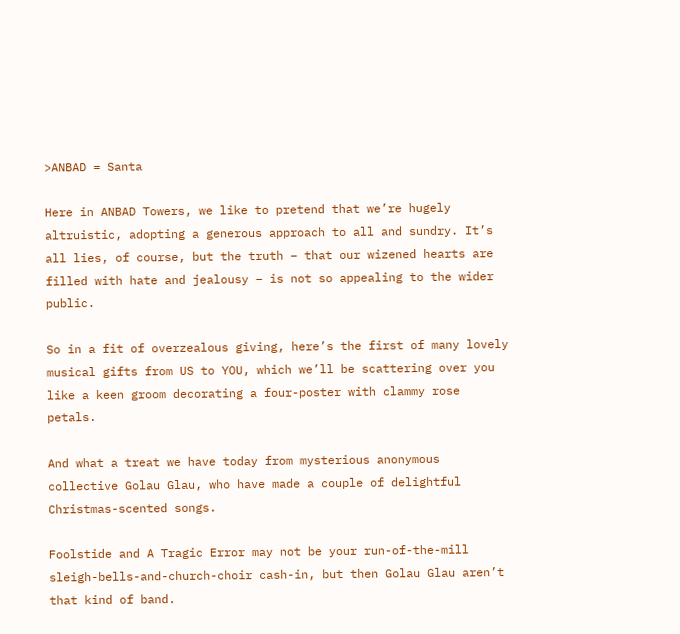>ANBAD = Santa

Here in ANBAD Towers, we like to pretend that we’re hugely altruistic, adopting a generous approach to all and sundry. It’s all lies, of course, but the truth – that our wizened hearts are filled with hate and jealousy – is not so appealing to the wider public.

So in a fit of overzealous giving, here’s the first of many lovely musical gifts from US to YOU, which we’ll be scattering over you like a keen groom decorating a four-poster with clammy rose petals.

And what a treat we have today from mysterious anonymous collective Golau Glau, who have made a couple of delightful Christmas-scented songs.

Foolstide and A Tragic Error may not be your run-of-the-mill sleigh-bells-and-church-choir cash-in, but then Golau Glau aren’t that kind of band.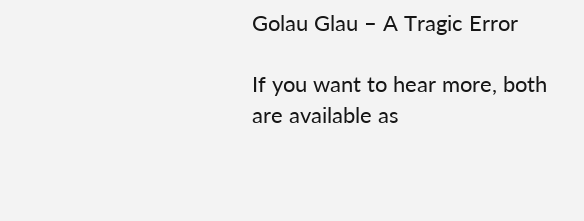Golau Glau – A Tragic Error

If you want to hear more, both are available as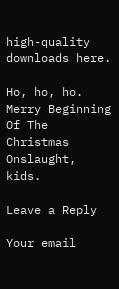high-quality downloads here.

Ho, ho, ho. Merry Beginning Of The Christmas Onslaught, kids.

Leave a Reply

Your email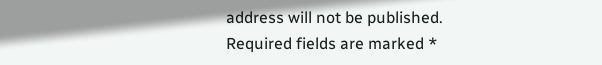address will not be published. Required fields are marked *